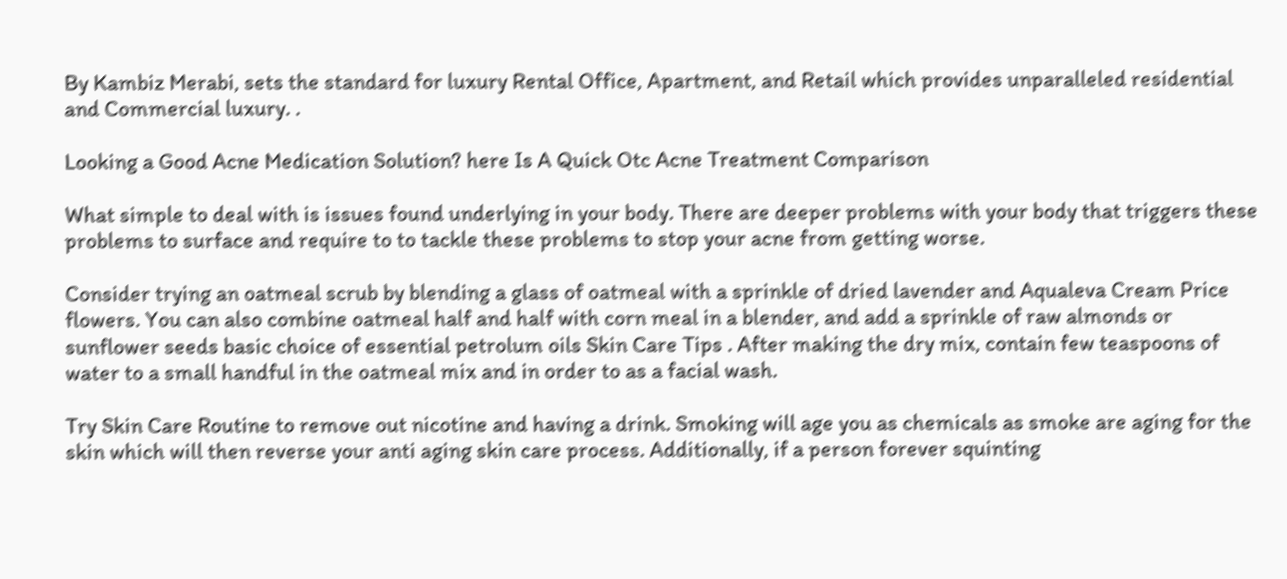By Kambiz Merabi, sets the standard for luxury Rental Office, Apartment, and Retail which provides unparalleled residential and Commercial luxury. .

Looking a Good Acne Medication Solution? here Is A Quick Otc Acne Treatment Comparison

What simple to deal with is issues found underlying in your body. There are deeper problems with your body that triggers these problems to surface and require to to tackle these problems to stop your acne from getting worse.

Consider trying an oatmeal scrub by blending a glass of oatmeal with a sprinkle of dried lavender and Aqualeva Cream Price flowers. You can also combine oatmeal half and half with corn meal in a blender, and add a sprinkle of raw almonds or sunflower seeds basic choice of essential petrolum oils Skin Care Tips . After making the dry mix, contain few teaspoons of water to a small handful in the oatmeal mix and in order to as a facial wash.

Try Skin Care Routine to remove out nicotine and having a drink. Smoking will age you as chemicals as smoke are aging for the skin which will then reverse your anti aging skin care process. Additionally, if a person forever squinting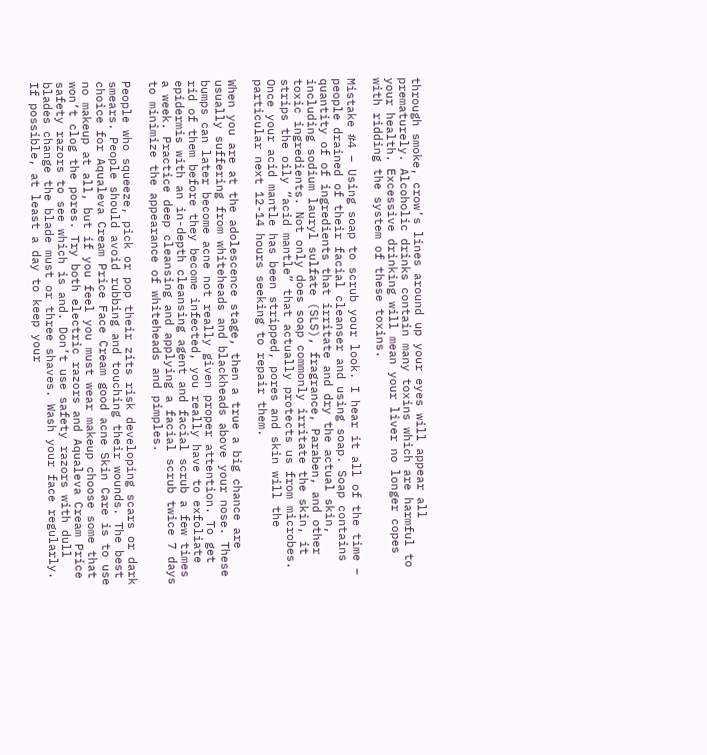through smoke, crow’s lines around up your eyes will appear all prematurely. Alcoholic drinks contain many toxins which are harmful to your health. Excessive drinking will mean your liver no longer copes with ridding the system of these toxins.

Mistake #4 – Using soap to scrub your look. I hear it all of the time – people drained of their facial cleanser and using soap. Soap contains quantity of of ingredients that irritate and dry the actual skin, including sodium lauryl sulfate (SLS), fragrance, Paraben, and other toxic ingredients. Not only does soap commonly irritate the skin, it strips the oily “acid mantle” that actually protects us from microbes. Once your acid mantle has been stripped, pores and skin will the particular next 12-14 hours seeking to repair them.

When you are at the adolescence stage, then a true a big chance are usually suffering from whiteheads and blackheads above your nose. These bumps can later become acne not really given proper attention. To get rid of them before they become infected, you really have to exfoliate epidermis with an in-depth cleansing agent and facial scrub a few times a week. Practice deep cleansing and applying a facial scrub twice 7 days to minimize the appearance of whiteheads and pimples.

People who squeeze, pick or pop their zits risk developing scars or dark smears. People should avoid rubbing and touching their wounds. The best choice for Aqualeva Cream Price Face Cream good acne Skin Care is to use no makeup at all, but if you feel you must wear makeup choose some that won’t clog the pores. Try both electric razors and Aqualeva Cream Price safety razors to see which is and. Don’t use safety razors with dull blades change the blade must or three shaves. Wash your face regularly. If possible, at least a day to keep your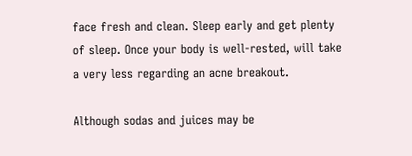face fresh and clean. Sleep early and get plenty of sleep. Once your body is well-rested, will take a very less regarding an acne breakout.

Although sodas and juices may be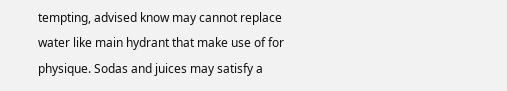tempting, advised know may cannot replace water like main hydrant that make use of for physique. Sodas and juices may satisfy a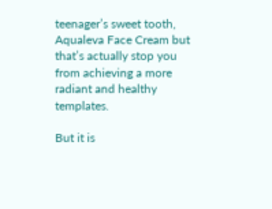teenager’s sweet tooth, Aqualeva Face Cream but that’s actually stop you from achieving a more radiant and healthy templates.

But it is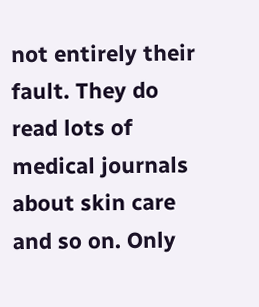not entirely their fault. They do read lots of medical journals about skin care and so on. Only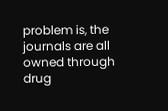problem is, the journals are all owned through drug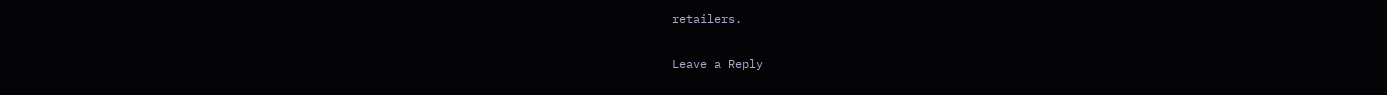retailers.

Leave a Reply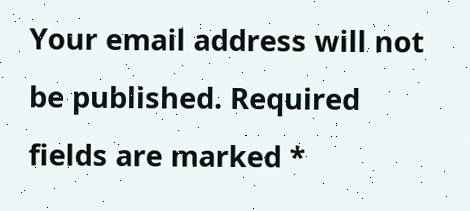Your email address will not be published. Required fields are marked *